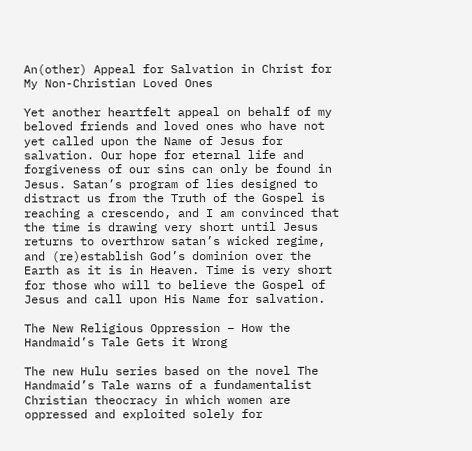An(other) Appeal for Salvation in Christ for My Non-Christian Loved Ones

Yet another heartfelt appeal on behalf of my beloved friends and loved ones who have not yet called upon the Name of Jesus for salvation. Our hope for eternal life and forgiveness of our sins can only be found in Jesus. Satan’s program of lies designed to distract us from the Truth of the Gospel is reaching a crescendo, and I am convinced that the time is drawing very short until Jesus returns to overthrow satan’s wicked regime, and (re)establish God’s dominion over the Earth as it is in Heaven. Time is very short for those who will to believe the Gospel of Jesus and call upon His Name for salvation.

The New Religious Oppression – How the Handmaid’s Tale Gets it Wrong

The new Hulu series based on the novel The Handmaid’s Tale warns of a fundamentalist Christian theocracy in which women are oppressed and exploited solely for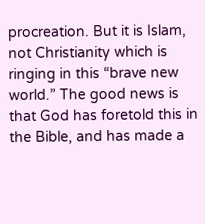procreation. But it is Islam, not Christianity which is ringing in this “brave new world.” The good news is that God has foretold this in the Bible, and has made a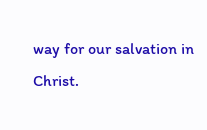way for our salvation in Christ.